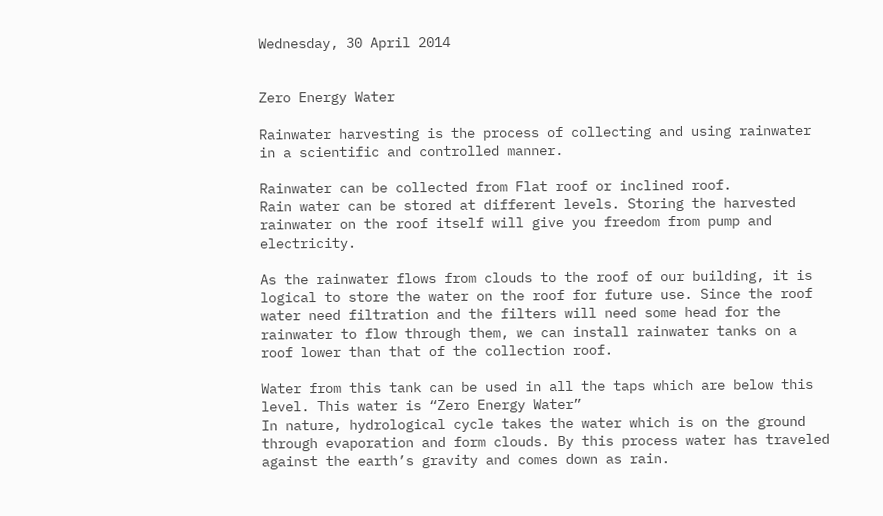Wednesday, 30 April 2014


Zero Energy Water

Rainwater harvesting is the process of collecting and using rainwater in a scientific and controlled manner.

Rainwater can be collected from Flat roof or inclined roof.
Rain water can be stored at different levels. Storing the harvested rainwater on the roof itself will give you freedom from pump and electricity.

As the rainwater flows from clouds to the roof of our building, it is logical to store the water on the roof for future use. Since the roof water need filtration and the filters will need some head for the rainwater to flow through them, we can install rainwater tanks on a roof lower than that of the collection roof.

Water from this tank can be used in all the taps which are below this level. This water is “Zero Energy Water”
In nature, hydrological cycle takes the water which is on the ground through evaporation and form clouds. By this process water has traveled against the earth’s gravity and comes down as rain.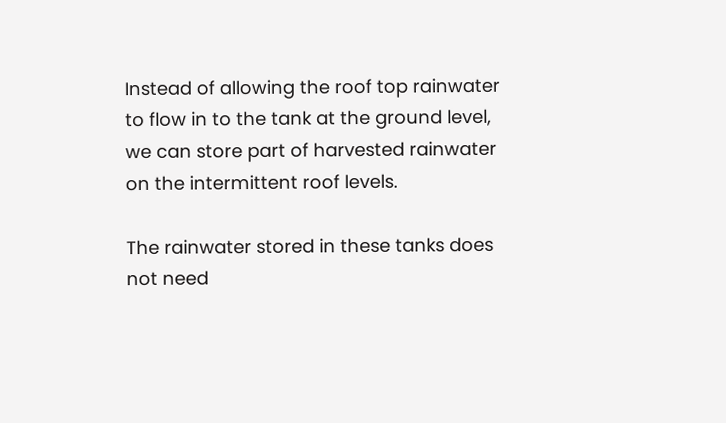Instead of allowing the roof top rainwater to flow in to the tank at the ground level, we can store part of harvested rainwater on the intermittent roof levels.

The rainwater stored in these tanks does not need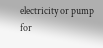electricity or pump for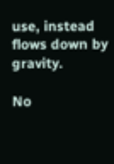use, instead flows down by gravity.

No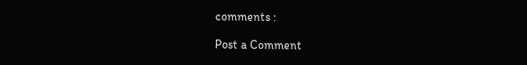comments :

Post a Comment